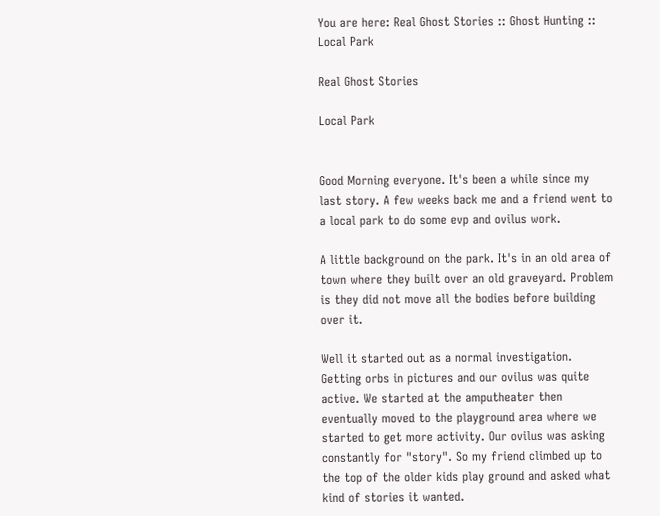You are here: Real Ghost Stories :: Ghost Hunting :: Local Park

Real Ghost Stories

Local Park


Good Morning everyone. It's been a while since my last story. A few weeks back me and a friend went to a local park to do some evp and ovilus work.

A little background on the park. It's in an old area of town where they built over an old graveyard. Problem is they did not move all the bodies before building over it.

Well it started out as a normal investigation. Getting orbs in pictures and our ovilus was quite active. We started at the amputheater then eventually moved to the playground area where we started to get more activity. Our ovilus was asking constantly for "story". So my friend climbed up to the top of the older kids play ground and asked what kind of stories it wanted.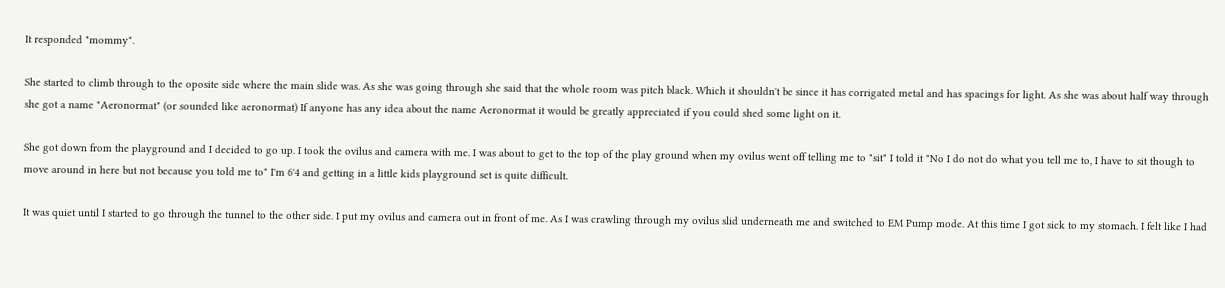It responded "mommy".

She started to climb through to the oposite side where the main slide was. As she was going through she said that the whole room was pitch black. Which it shouldn't be since it has corrigated metal and has spacings for light. As she was about half way through she got a name "Aeronormat" (or sounded like aeronormat) If anyone has any idea about the name Aeronormat it would be greatly appreciated if you could shed some light on it.

She got down from the playground and I decided to go up. I took the ovilus and camera with me. I was about to get to the top of the play ground when my ovilus went off telling me to "sit" I told it "No I do not do what you tell me to, I have to sit though to move around in here but not because you told me to" I'm 6'4 and getting in a little kids playground set is quite difficult.

It was quiet until I started to go through the tunnel to the other side. I put my ovilus and camera out in front of me. As I was crawling through my ovilus slid underneath me and switched to EM Pump mode. At this time I got sick to my stomach. I felt like I had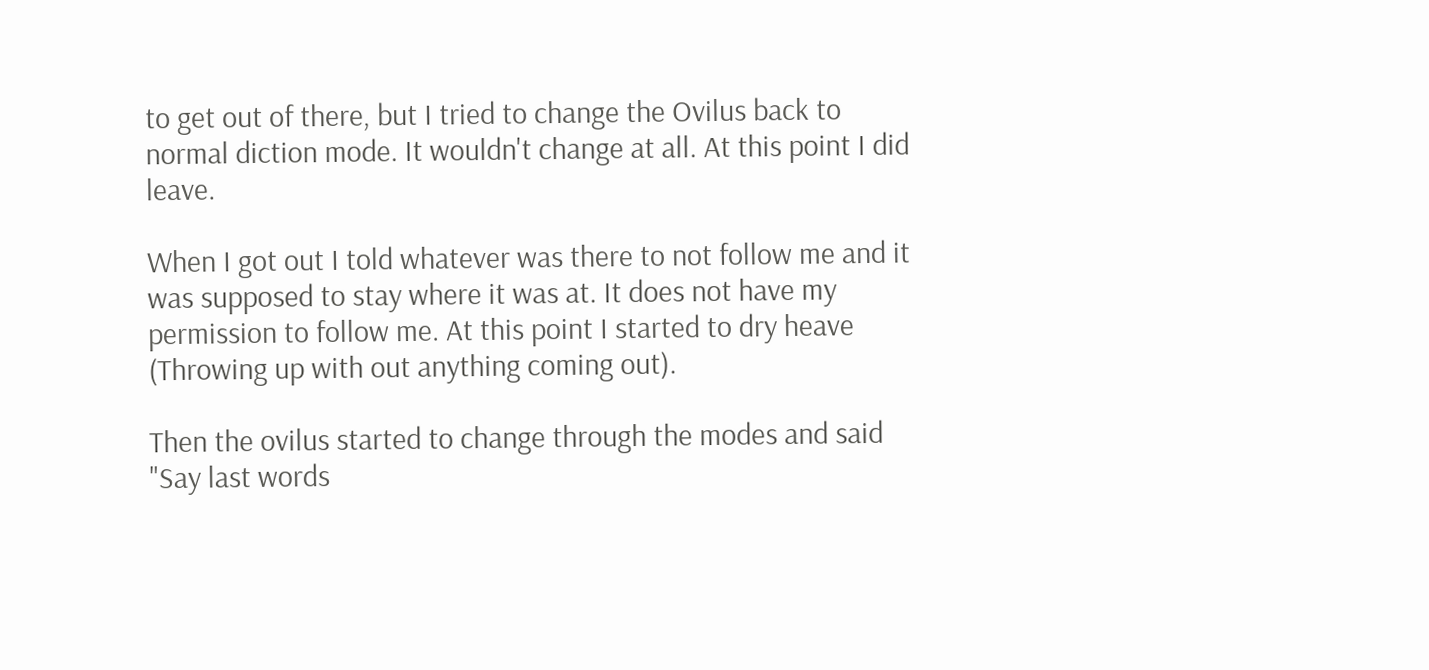to get out of there, but I tried to change the Ovilus back to normal diction mode. It wouldn't change at all. At this point I did leave.

When I got out I told whatever was there to not follow me and it was supposed to stay where it was at. It does not have my permission to follow me. At this point I started to dry heave (Throwing up with out anything coming out).

Then the ovilus started to change through the modes and said "Say last words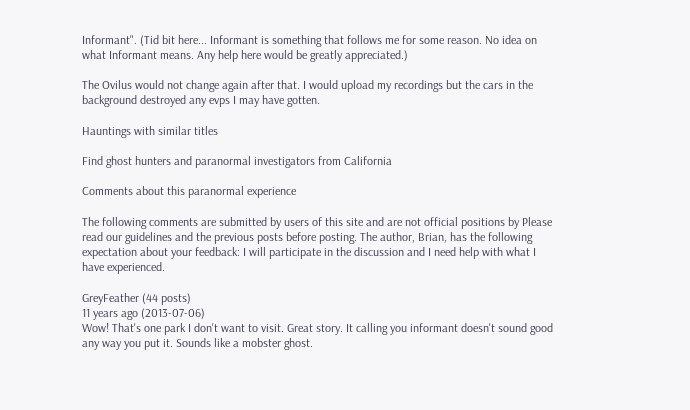Informant". (Tid bit here... Informant is something that follows me for some reason. No idea on what Informant means. Any help here would be greatly appreciated.)

The Ovilus would not change again after that. I would upload my recordings but the cars in the background destroyed any evps I may have gotten.

Hauntings with similar titles

Find ghost hunters and paranormal investigators from California

Comments about this paranormal experience

The following comments are submitted by users of this site and are not official positions by Please read our guidelines and the previous posts before posting. The author, Brian, has the following expectation about your feedback: I will participate in the discussion and I need help with what I have experienced.

GreyFeather (44 posts)
11 years ago (2013-07-06)
Wow! That's one park I don't want to visit. Great story. It calling you informant doesn't sound good any way you put it. Sounds like a mobster ghost.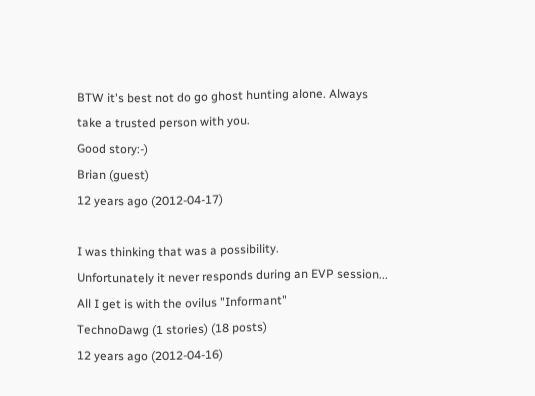BTW it's best not do go ghost hunting alone. Always take a trusted person with you.
Good story:-)
Brian (guest)
12 years ago (2012-04-17)

I was thinking that was a possibility.
Unfortunately it never responds during an EVP session... All I get is with the ovilus "Informant"
TechnoDawg (1 stories) (18 posts)
12 years ago (2012-04-16)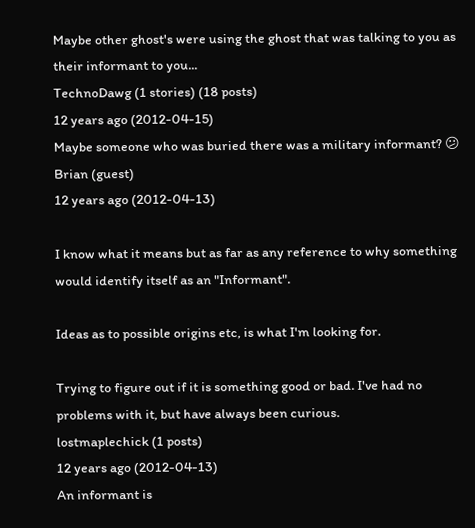Maybe other ghost's were using the ghost that was talking to you as their informant to you...
TechnoDawg (1 stories) (18 posts)
12 years ago (2012-04-15)
Maybe someone who was buried there was a military informant? 😕
Brian (guest)
12 years ago (2012-04-13)

I know what it means but as far as any reference to why something would identify itself as an "Informant".

Ideas as to possible origins etc, is what I'm looking for.

Trying to figure out if it is something good or bad. I've had no problems with it, but have always been curious.
lostmaplechick (1 posts)
12 years ago (2012-04-13)
An informant is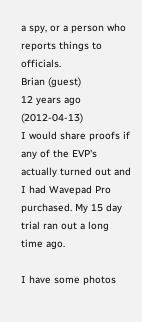a spy, or a person who reports things to officials.
Brian (guest)
12 years ago (2012-04-13)
I would share proofs if any of the EVP's actually turned out and I had Wavepad Pro purchased. My 15 day trial ran out a long time ago.

I have some photos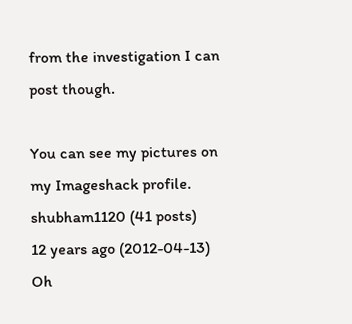from the investigation I can post though.

You can see my pictures on my Imageshack profile.
shubham1120 (41 posts)
12 years ago (2012-04-13)
Oh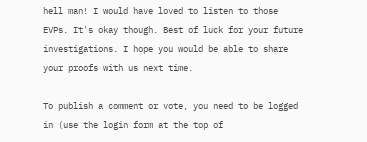hell man! I would have loved to listen to those EVPs. It's okay though. Best of luck for your future investigations. I hope you would be able to share your proofs with us next time.

To publish a comment or vote, you need to be logged in (use the login form at the top of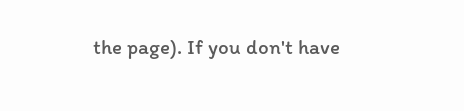the page). If you don't have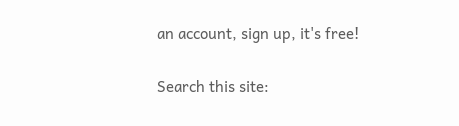an account, sign up, it's free!

Search this site: